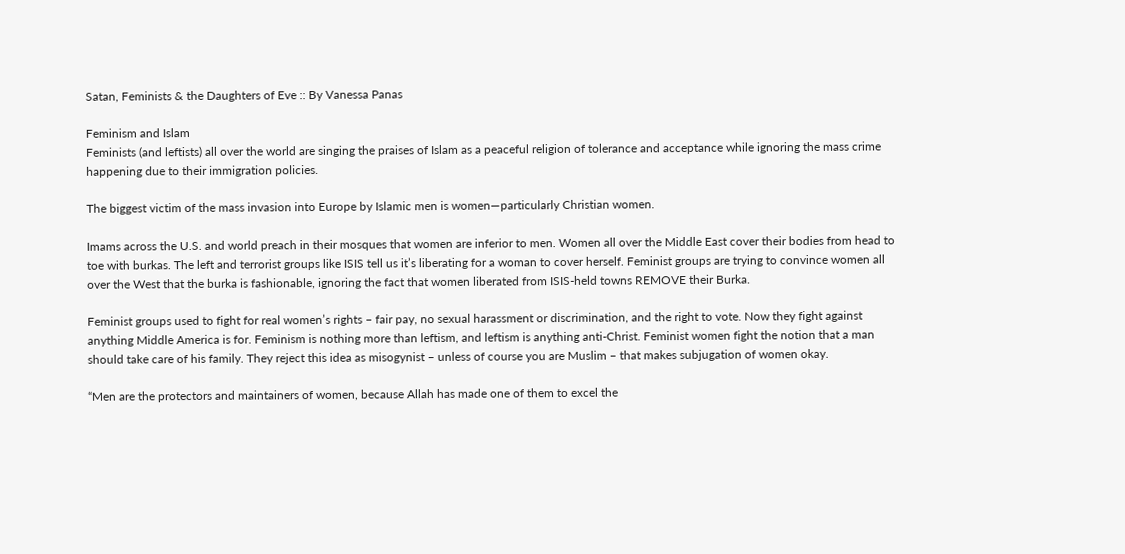Satan, Feminists & the Daughters of Eve :: By Vanessa Panas

Feminism and Islam
Feminists (and leftists) all over the world are singing the praises of Islam as a peaceful religion of tolerance and acceptance while ignoring the mass crime happening due to their immigration policies.

The biggest victim of the mass invasion into Europe by Islamic men is women—particularly Christian women.

Imams across the U.S. and world preach in their mosques that women are inferior to men. Women all over the Middle East cover their bodies from head to toe with burkas. The left and terrorist groups like ISIS tell us it’s liberating for a woman to cover herself. Feminist groups are trying to convince women all over the West that the burka is fashionable, ignoring the fact that women liberated from ISIS-held towns REMOVE their Burka.

Feminist groups used to fight for real women’s rights – fair pay, no sexual harassment or discrimination, and the right to vote. Now they fight against anything Middle America is for. Feminism is nothing more than leftism, and leftism is anything anti-Christ. Feminist women fight the notion that a man should take care of his family. They reject this idea as misogynist – unless of course you are Muslim – that makes subjugation of women okay.

“Men are the protectors and maintainers of women, because Allah has made one of them to excel the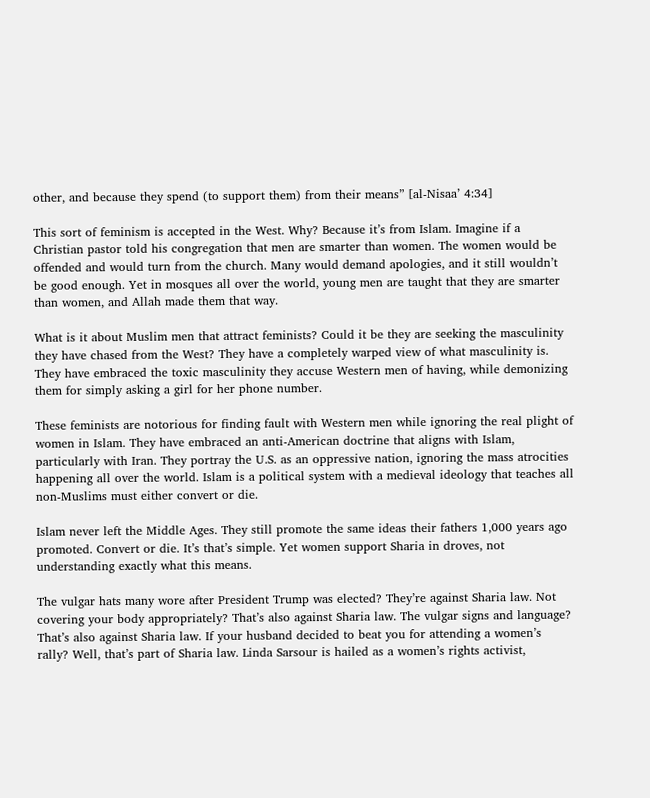other, and because they spend (to support them) from their means” [al-Nisaa’ 4:34]

This sort of feminism is accepted in the West. Why? Because it’s from Islam. Imagine if a Christian pastor told his congregation that men are smarter than women. The women would be offended and would turn from the church. Many would demand apologies, and it still wouldn’t be good enough. Yet in mosques all over the world, young men are taught that they are smarter than women, and Allah made them that way.

What is it about Muslim men that attract feminists? Could it be they are seeking the masculinity they have chased from the West? They have a completely warped view of what masculinity is. They have embraced the toxic masculinity they accuse Western men of having, while demonizing them for simply asking a girl for her phone number.

These feminists are notorious for finding fault with Western men while ignoring the real plight of women in Islam. They have embraced an anti-American doctrine that aligns with Islam, particularly with Iran. They portray the U.S. as an oppressive nation, ignoring the mass atrocities happening all over the world. Islam is a political system with a medieval ideology that teaches all non-Muslims must either convert or die.

Islam never left the Middle Ages. They still promote the same ideas their fathers 1,000 years ago promoted. Convert or die. It’s that’s simple. Yet women support Sharia in droves, not understanding exactly what this means.

The vulgar hats many wore after President Trump was elected? They’re against Sharia law. Not covering your body appropriately? That’s also against Sharia law. The vulgar signs and language? That’s also against Sharia law. If your husband decided to beat you for attending a women’s rally? Well, that’s part of Sharia law. Linda Sarsour is hailed as a women’s rights activist,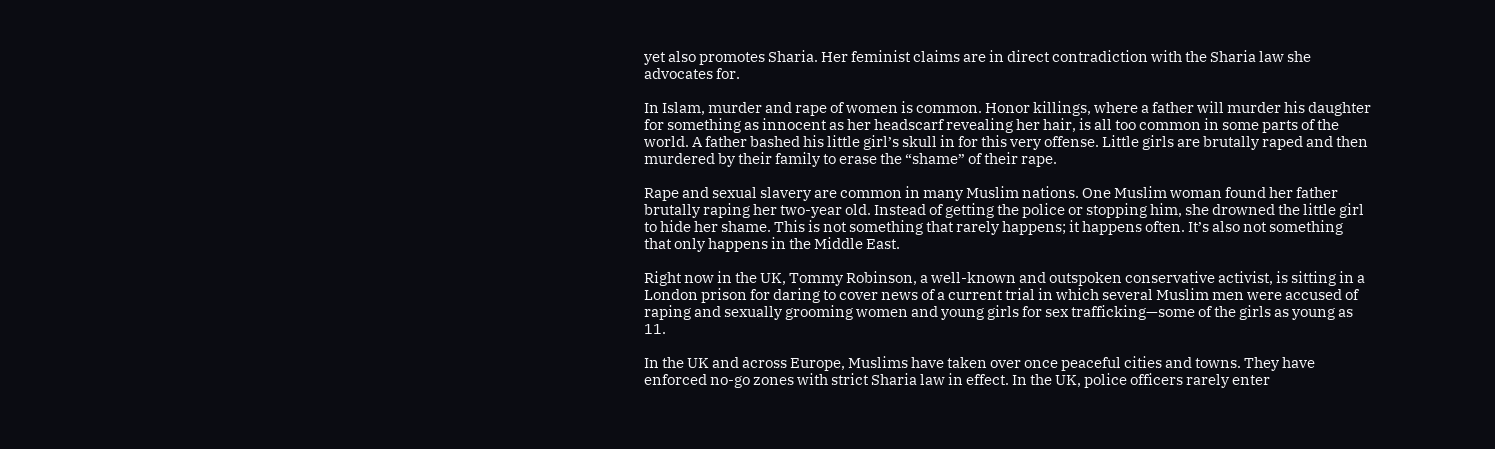yet also promotes Sharia. Her feminist claims are in direct contradiction with the Sharia law she advocates for.

In Islam, murder and rape of women is common. Honor killings, where a father will murder his daughter for something as innocent as her headscarf revealing her hair, is all too common in some parts of the world. A father bashed his little girl’s skull in for this very offense. Little girls are brutally raped and then murdered by their family to erase the “shame” of their rape.

Rape and sexual slavery are common in many Muslim nations. One Muslim woman found her father brutally raping her two-year old. Instead of getting the police or stopping him, she drowned the little girl to hide her shame. This is not something that rarely happens; it happens often. It’s also not something that only happens in the Middle East.

Right now in the UK, Tommy Robinson, a well-known and outspoken conservative activist, is sitting in a London prison for daring to cover news of a current trial in which several Muslim men were accused of raping and sexually grooming women and young girls for sex trafficking—some of the girls as young as 11.

In the UK and across Europe, Muslims have taken over once peaceful cities and towns. They have enforced no-go zones with strict Sharia law in effect. In the UK, police officers rarely enter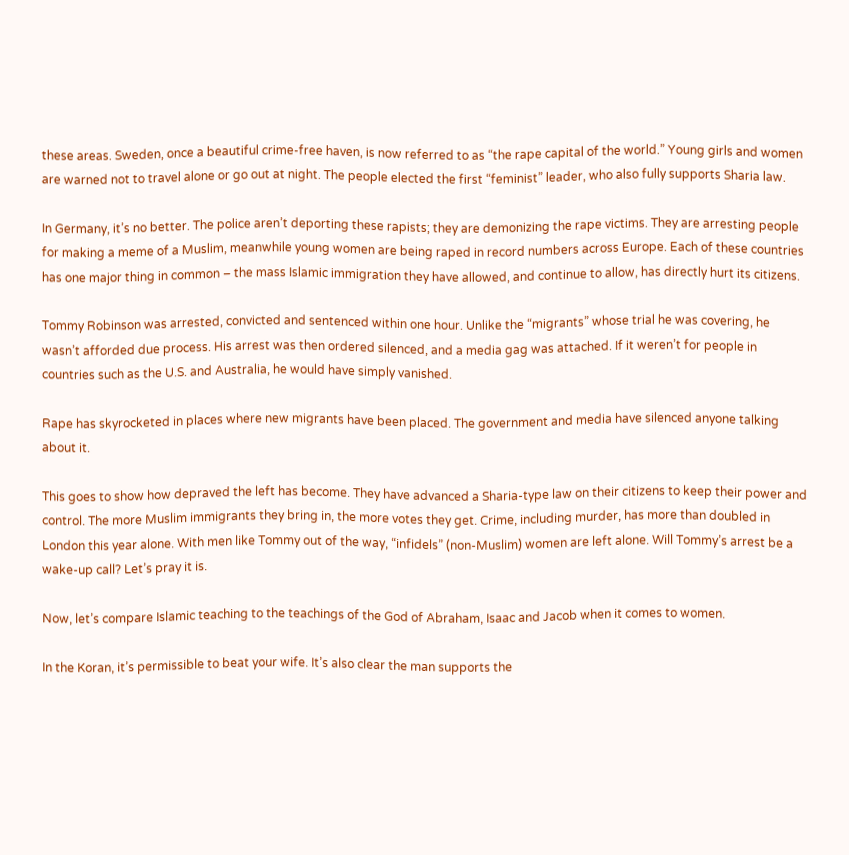these areas. Sweden, once a beautiful crime-free haven, is now referred to as “the rape capital of the world.” Young girls and women are warned not to travel alone or go out at night. The people elected the first “feminist” leader, who also fully supports Sharia law.

In Germany, it’s no better. The police aren’t deporting these rapists; they are demonizing the rape victims. They are arresting people for making a meme of a Muslim, meanwhile young women are being raped in record numbers across Europe. Each of these countries has one major thing in common – the mass Islamic immigration they have allowed, and continue to allow, has directly hurt its citizens.

Tommy Robinson was arrested, convicted and sentenced within one hour. Unlike the “migrants” whose trial he was covering, he wasn’t afforded due process. His arrest was then ordered silenced, and a media gag was attached. If it weren’t for people in countries such as the U.S. and Australia, he would have simply vanished.

Rape has skyrocketed in places where new migrants have been placed. The government and media have silenced anyone talking about it.

This goes to show how depraved the left has become. They have advanced a Sharia-type law on their citizens to keep their power and control. The more Muslim immigrants they bring in, the more votes they get. Crime, including murder, has more than doubled in London this year alone. With men like Tommy out of the way, “infidels” (non-Muslim) women are left alone. Will Tommy’s arrest be a wake-up call? Let’s pray it is.

Now, let’s compare Islamic teaching to the teachings of the God of Abraham, Isaac and Jacob when it comes to women.

In the Koran, it’s permissible to beat your wife. It’s also clear the man supports the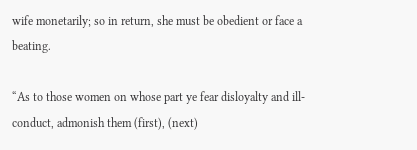wife monetarily; so in return, she must be obedient or face a beating.

“As to those women on whose part ye fear disloyalty and ill-conduct, admonish them (first), (next)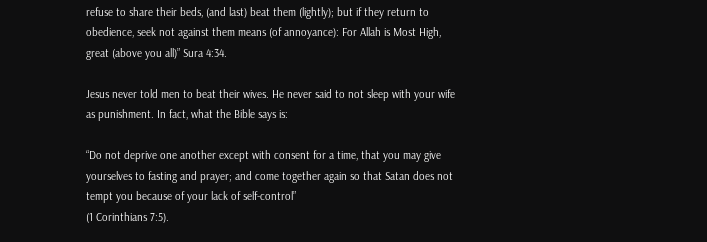refuse to share their beds, (and last) beat them (lightly); but if they return to obedience, seek not against them means (of annoyance): For Allah is Most High, great (above you all)” Sura 4:34.

Jesus never told men to beat their wives. He never said to not sleep with your wife as punishment. In fact, what the Bible says is:

“Do not deprive one another except with consent for a time, that you may give yourselves to fasting and prayer; and come together again so that Satan does not tempt you because of your lack of self-control”
(1 Corinthians 7:5).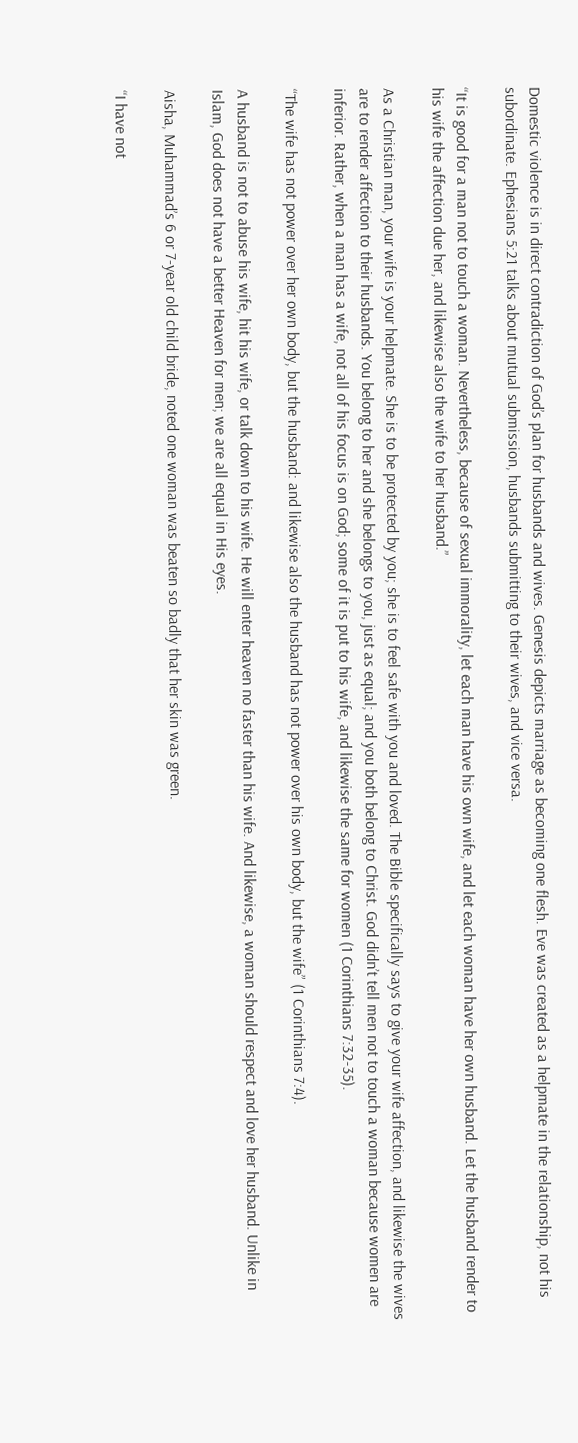Domestic violence is in direct contradiction of God’s plan for husbands and wives. Genesis depicts marriage as becoming one flesh. Eve was created as a helpmate in the relationship, not his subordinate. Ephesians 5:21 talks about mutual submission, husbands submitting to their wives, and vice versa.

“It is good for a man not to touch a woman. Nevertheless, because of sexual immorality, let each man have his own wife, and let each woman have her own husband. Let the husband render to his wife the affection due her, and likewise also the wife to her husband.”

As a Christian man, your wife is your helpmate. She is to be protected by you; she is to feel safe with you and loved. The Bible specifically says to give your wife affection, and likewise the wives are to render affection to their husbands. You belong to her and she belongs to you, just as equal; and you both belong to Christ. God didn’t tell men not to touch a woman because women are inferior. Rather, when a man has a wife, not all of his focus is on God; some of it is put to his wife, and likewise the same for women (1 Corinthians 7:32-35).

“The wife has not power over her own body, but the husband: and likewise also the husband has not power over his own body, but the wife” (1 Corinthians 7:4).

A husband is not to abuse his wife, hit his wife, or talk down to his wife. He will enter heaven no faster than his wife. And likewise, a woman should respect and love her husband. Unlike in Islam, God does not have a better Heaven for men; we are all equal in His eyes.

Aisha, Muhammad’s 6 or 7-year old child bride, noted one woman was beaten so badly that her skin was green.

“I have not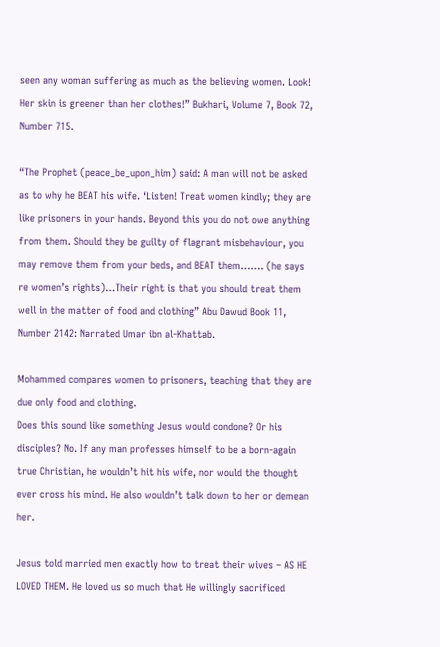seen any woman suffering as much as the believing women. Look! Her skin is greener than her clothes!” Bukhari, Volume 7, Book 72, Number 715.

“The Prophet (peace_be_upon_him) said: A man will not be asked as to why he BEAT his wife. ‘Listen! Treat women kindly; they are like prisoners in your hands. Beyond this you do not owe anything from them. Should they be guilty of flagrant misbehaviour, you may remove them from your beds, and BEAT them……. (he says re women’s rights)…Their right is that you should treat them well in the matter of food and clothing” Abu Dawud Book 11, Number 2142: Narrated Umar ibn al-Khattab.

Mohammed compares women to prisoners, teaching that they are due only food and clothing.
Does this sound like something Jesus would condone? Or his disciples? No. If any man professes himself to be a born-again true Christian, he wouldn’t hit his wife, nor would the thought ever cross his mind. He also wouldn’t talk down to her or demean her.

Jesus told married men exactly how to treat their wives – AS HE LOVED THEM. He loved us so much that He willingly sacrificed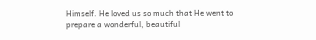Himself. He loved us so much that He went to prepare a wonderful, beautiful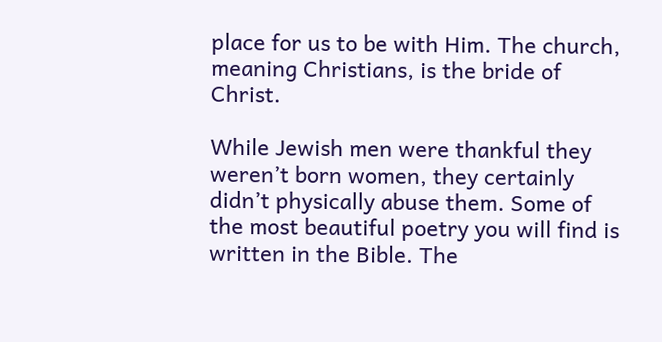place for us to be with Him. The church, meaning Christians, is the bride of Christ.

While Jewish men were thankful they weren’t born women, they certainly didn’t physically abuse them. Some of the most beautiful poetry you will find is written in the Bible. The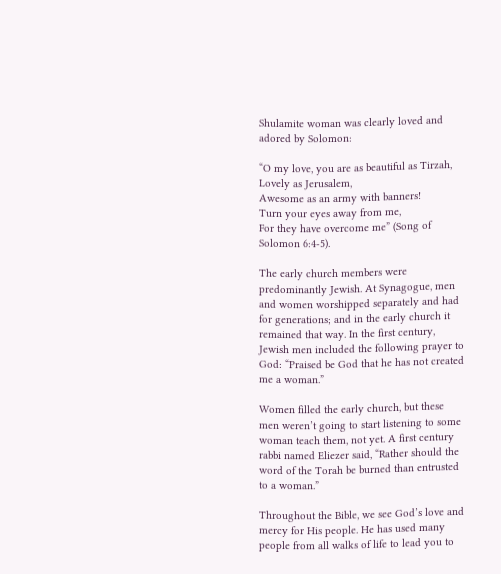Shulamite woman was clearly loved and adored by Solomon:

“O my love, you are as beautiful as Tirzah,
Lovely as Jerusalem,
Awesome as an army with banners!
Turn your eyes away from me,
For they have overcome me” (Song of Solomon 6:4-5).

The early church members were predominantly Jewish. At Synagogue, men and women worshipped separately and had for generations; and in the early church it remained that way. In the first century, Jewish men included the following prayer to God: “Praised be God that he has not created me a woman.”

Women filled the early church, but these men weren’t going to start listening to some woman teach them, not yet. A first century rabbi named Eliezer said, “Rather should the word of the Torah be burned than entrusted to a woman.”

Throughout the Bible, we see God’s love and mercy for His people. He has used many people from all walks of life to lead you to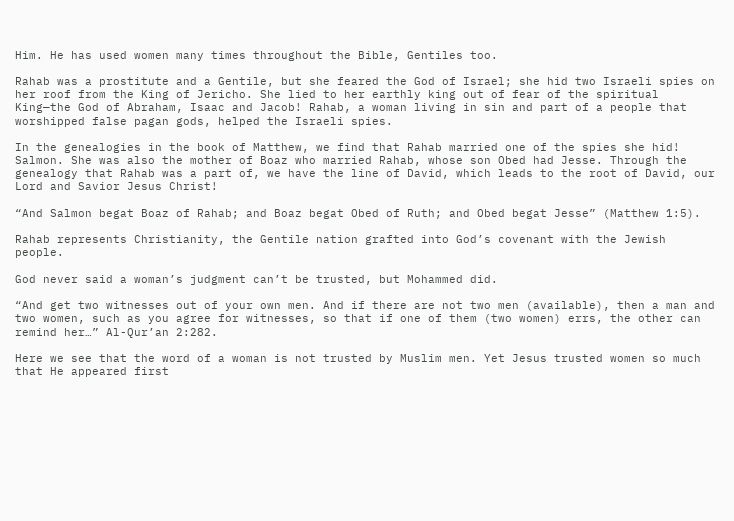Him. He has used women many times throughout the Bible, Gentiles too.

Rahab was a prostitute and a Gentile, but she feared the God of Israel; she hid two Israeli spies on her roof from the King of Jericho. She lied to her earthly king out of fear of the spiritual King—the God of Abraham, Isaac and Jacob! Rahab, a woman living in sin and part of a people that worshipped false pagan gods, helped the Israeli spies.

In the genealogies in the book of Matthew, we find that Rahab married one of the spies she hid! Salmon. She was also the mother of Boaz who married Rahab, whose son Obed had Jesse. Through the genealogy that Rahab was a part of, we have the line of David, which leads to the root of David, our Lord and Savior Jesus Christ!

“And Salmon begat Boaz of Rahab; and Boaz begat Obed of Ruth; and Obed begat Jesse” (Matthew 1:5).

Rahab represents Christianity, the Gentile nation grafted into God’s covenant with the Jewish people.

God never said a woman’s judgment can’t be trusted, but Mohammed did.

“And get two witnesses out of your own men. And if there are not two men (available), then a man and two women, such as you agree for witnesses, so that if one of them (two women) errs, the other can remind her…” Al-Qur’an 2:282.

Here we see that the word of a woman is not trusted by Muslim men. Yet Jesus trusted women so much that He appeared first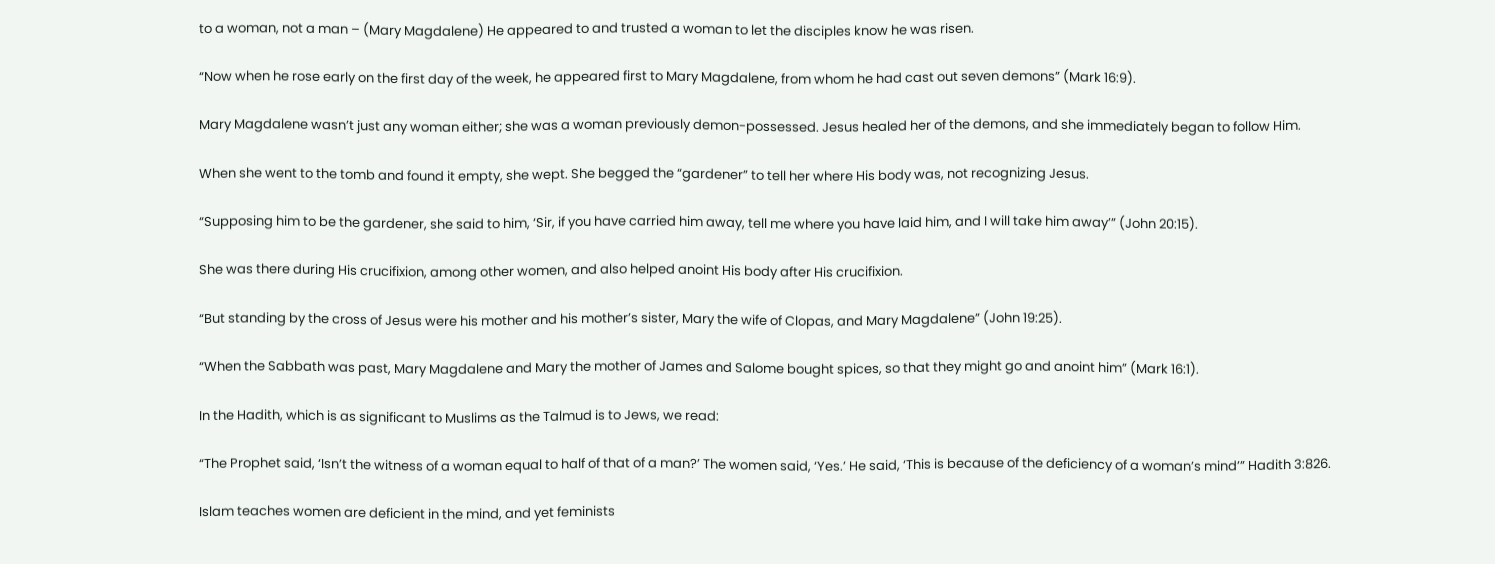to a woman, not a man – (Mary Magdalene) He appeared to and trusted a woman to let the disciples know he was risen.

“Now when he rose early on the first day of the week, he appeared first to Mary Magdalene, from whom he had cast out seven demons” (Mark 16:9).

Mary Magdalene wasn’t just any woman either; she was a woman previously demon-possessed. Jesus healed her of the demons, and she immediately began to follow Him.

When she went to the tomb and found it empty, she wept. She begged the “gardener” to tell her where His body was, not recognizing Jesus.

“Supposing him to be the gardener, she said to him, ‘Sir, if you have carried him away, tell me where you have laid him, and I will take him away’” (John 20:15).

She was there during His crucifixion, among other women, and also helped anoint His body after His crucifixion.

“But standing by the cross of Jesus were his mother and his mother’s sister, Mary the wife of Clopas, and Mary Magdalene” (John 19:25).

“When the Sabbath was past, Mary Magdalene and Mary the mother of James and Salome bought spices, so that they might go and anoint him” (Mark 16:1).

In the Hadith, which is as significant to Muslims as the Talmud is to Jews, we read:

“The Prophet said, ‘Isn’t the witness of a woman equal to half of that of a man?’ The women said, ‘Yes.’ He said, ‘This is because of the deficiency of a woman’s mind’” Hadith 3:826.

Islam teaches women are deficient in the mind, and yet feminists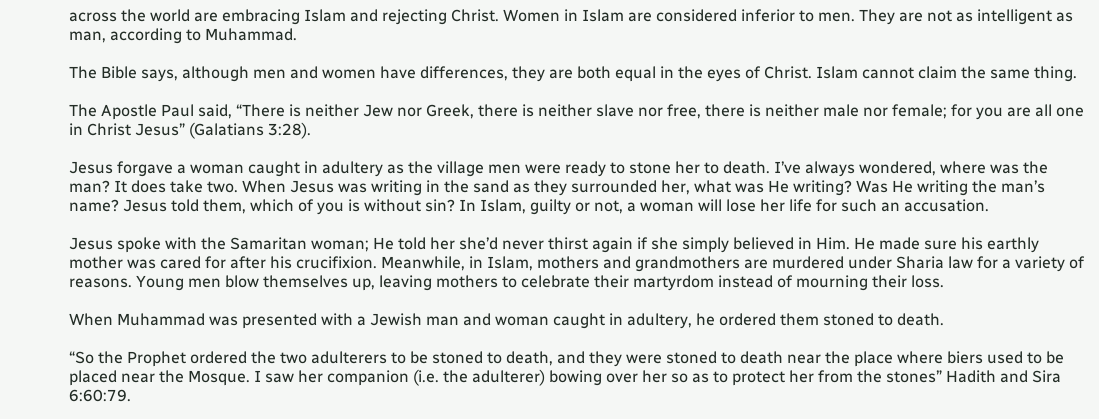across the world are embracing Islam and rejecting Christ. Women in Islam are considered inferior to men. They are not as intelligent as man, according to Muhammad.

The Bible says, although men and women have differences, they are both equal in the eyes of Christ. Islam cannot claim the same thing.

The Apostle Paul said, “There is neither Jew nor Greek, there is neither slave nor free, there is neither male nor female; for you are all one in Christ Jesus” (Galatians 3:28).

Jesus forgave a woman caught in adultery as the village men were ready to stone her to death. I’ve always wondered, where was the man? It does take two. When Jesus was writing in the sand as they surrounded her, what was He writing? Was He writing the man’s name? Jesus told them, which of you is without sin? In Islam, guilty or not, a woman will lose her life for such an accusation.

Jesus spoke with the Samaritan woman; He told her she’d never thirst again if she simply believed in Him. He made sure his earthly mother was cared for after his crucifixion. Meanwhile, in Islam, mothers and grandmothers are murdered under Sharia law for a variety of reasons. Young men blow themselves up, leaving mothers to celebrate their martyrdom instead of mourning their loss.

When Muhammad was presented with a Jewish man and woman caught in adultery, he ordered them stoned to death.

“So the Prophet ordered the two adulterers to be stoned to death, and they were stoned to death near the place where biers used to be placed near the Mosque. I saw her companion (i.e. the adulterer) bowing over her so as to protect her from the stones” Hadith and Sira 6:60:79.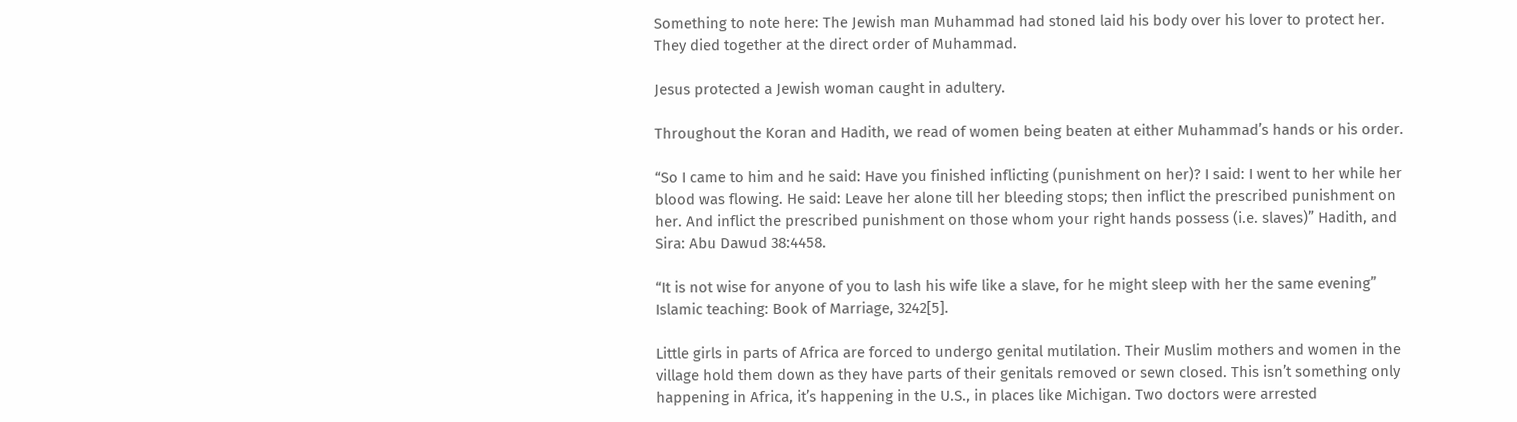Something to note here: The Jewish man Muhammad had stoned laid his body over his lover to protect her. They died together at the direct order of Muhammad.

Jesus protected a Jewish woman caught in adultery.

Throughout the Koran and Hadith, we read of women being beaten at either Muhammad’s hands or his order.

“So I came to him and he said: Have you finished inflicting (punishment on her)? I said: I went to her while her blood was flowing. He said: Leave her alone till her bleeding stops; then inflict the prescribed punishment on her. And inflict the prescribed punishment on those whom your right hands possess (i.e. slaves)” Hadith, and Sira: Abu Dawud 38:4458.

“It is not wise for anyone of you to lash his wife like a slave, for he might sleep with her the same evening” Islamic teaching: Book of Marriage, 3242[5].

Little girls in parts of Africa are forced to undergo genital mutilation. Their Muslim mothers and women in the village hold them down as they have parts of their genitals removed or sewn closed. This isn’t something only happening in Africa, it’s happening in the U.S., in places like Michigan. Two doctors were arrested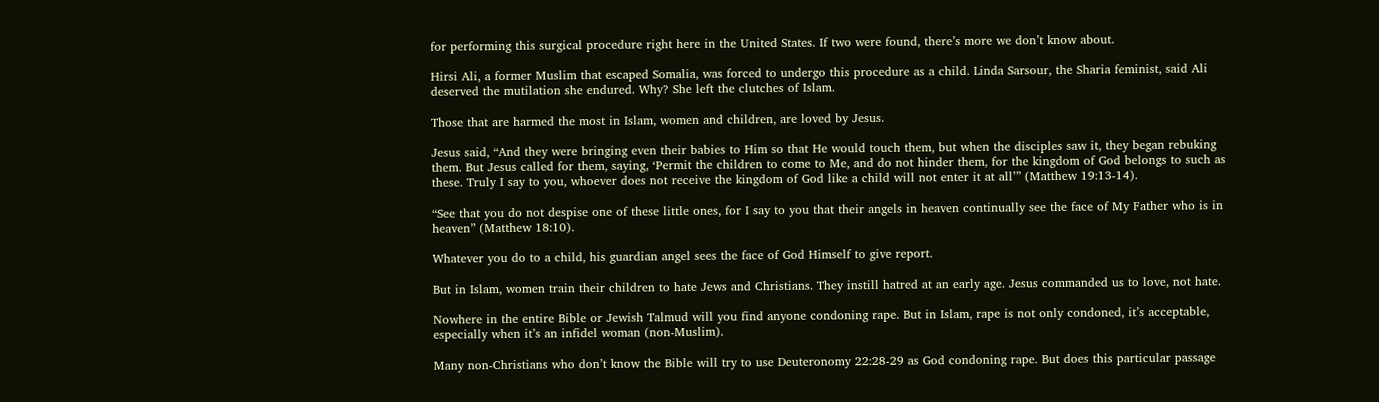for performing this surgical procedure right here in the United States. If two were found, there’s more we don’t know about.

Hirsi Ali, a former Muslim that escaped Somalia, was forced to undergo this procedure as a child. Linda Sarsour, the Sharia feminist, said Ali deserved the mutilation she endured. Why? She left the clutches of Islam.

Those that are harmed the most in Islam, women and children, are loved by Jesus.

Jesus said, “And they were bringing even their babies to Him so that He would touch them, but when the disciples saw it, they began rebuking them. But Jesus called for them, saying, ‘Permit the children to come to Me, and do not hinder them, for the kingdom of God belongs to such as these. Truly I say to you, whoever does not receive the kingdom of God like a child will not enter it at all’” (Matthew 19:13-14).

“See that you do not despise one of these little ones, for I say to you that their angels in heaven continually see the face of My Father who is in heaven” (Matthew 18:10).

Whatever you do to a child, his guardian angel sees the face of God Himself to give report.

But in Islam, women train their children to hate Jews and Christians. They instill hatred at an early age. Jesus commanded us to love, not hate.

Nowhere in the entire Bible or Jewish Talmud will you find anyone condoning rape. But in Islam, rape is not only condoned, it’s acceptable, especially when it’s an infidel woman (non-Muslim).

Many non-Christians who don’t know the Bible will try to use Deuteronomy 22:28-29 as God condoning rape. But does this particular passage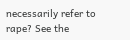necessarily refer to rape? See the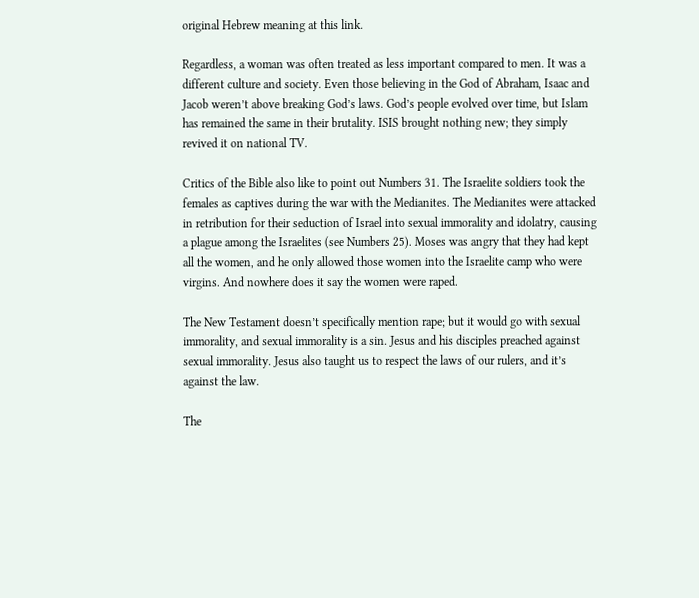original Hebrew meaning at this link.

Regardless, a woman was often treated as less important compared to men. It was a different culture and society. Even those believing in the God of Abraham, Isaac and Jacob weren’t above breaking God’s laws. God’s people evolved over time, but Islam has remained the same in their brutality. ISIS brought nothing new; they simply revived it on national TV.

Critics of the Bible also like to point out Numbers 31. The Israelite soldiers took the females as captives during the war with the Medianites. The Medianites were attacked in retribution for their seduction of Israel into sexual immorality and idolatry, causing a plague among the Israelites (see Numbers 25). Moses was angry that they had kept all the women, and he only allowed those women into the Israelite camp who were virgins. And nowhere does it say the women were raped.

The New Testament doesn’t specifically mention rape; but it would go with sexual immorality, and sexual immorality is a sin. Jesus and his disciples preached against sexual immorality. Jesus also taught us to respect the laws of our rulers, and it’s against the law.

The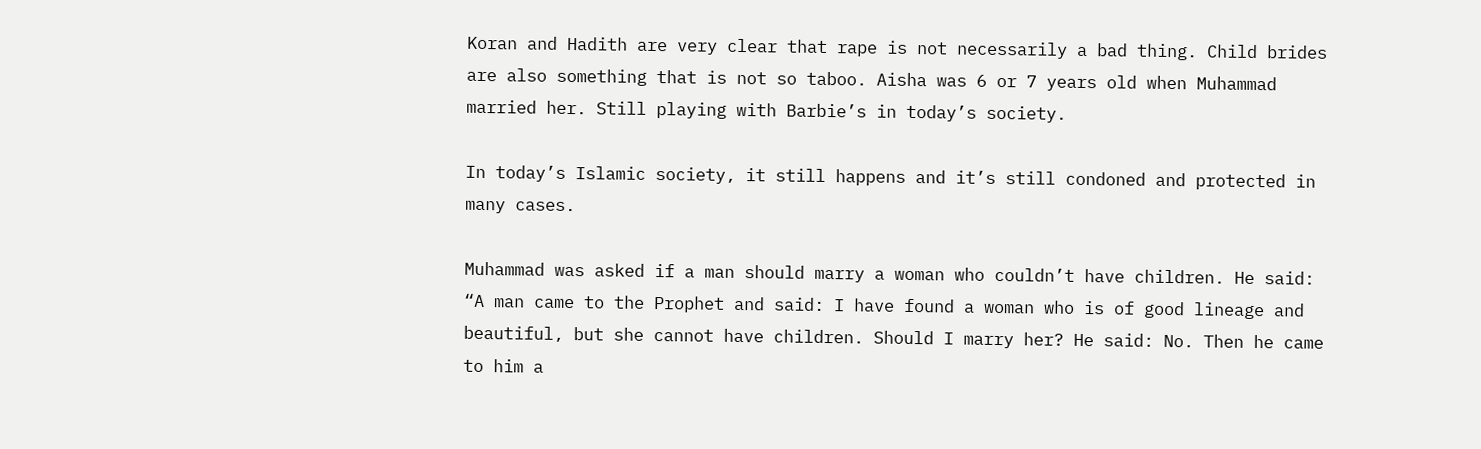Koran and Hadith are very clear that rape is not necessarily a bad thing. Child brides are also something that is not so taboo. Aisha was 6 or 7 years old when Muhammad married her. Still playing with Barbie’s in today’s society.

In today’s Islamic society, it still happens and it’s still condoned and protected in many cases.

Muhammad was asked if a man should marry a woman who couldn’t have children. He said: “A man came to the Prophet and said: I have found a woman who is of good lineage and beautiful, but she cannot have children. Should I marry her? He said: No. Then he came to him a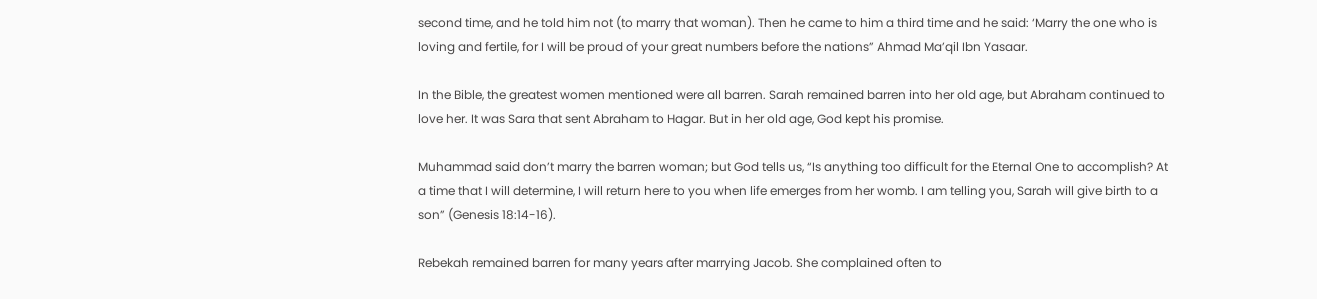second time, and he told him not (to marry that woman). Then he came to him a third time and he said: ‘Marry the one who is loving and fertile, for I will be proud of your great numbers before the nations” Ahmad Ma’qil Ibn Yasaar.

In the Bible, the greatest women mentioned were all barren. Sarah remained barren into her old age, but Abraham continued to love her. It was Sara that sent Abraham to Hagar. But in her old age, God kept his promise.

Muhammad said don’t marry the barren woman; but God tells us, “Is anything too difficult for the Eternal One to accomplish? At a time that I will determine, I will return here to you when life emerges from her womb. I am telling you, Sarah will give birth to a son” (Genesis 18:14-16).

Rebekah remained barren for many years after marrying Jacob. She complained often to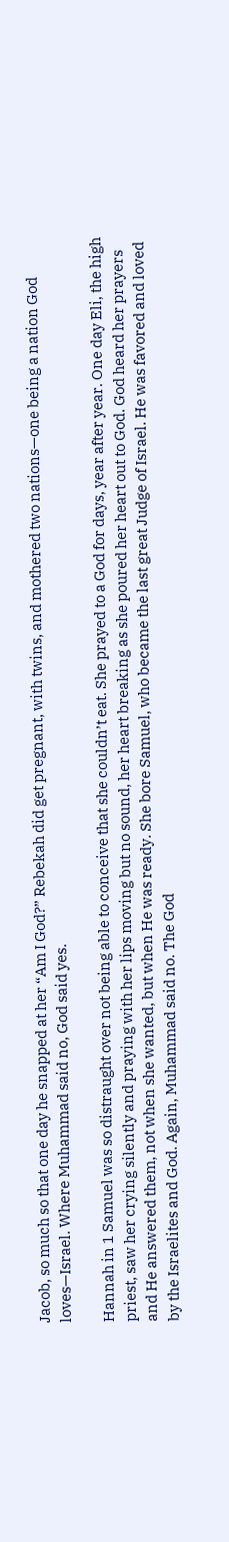Jacob, so much so that one day he snapped at her “Am I God?” Rebekah did get pregnant, with twins, and mothered two nations—one being a nation God loves—Israel. Where Muhammad said no, God said yes.

Hannah in 1 Samuel was so distraught over not being able to conceive that she couldn’t eat. She prayed to a God for days, year after year. One day Eli, the high priest, saw her crying silently and praying with her lips moving but no sound, her heart breaking as she poured her heart out to God. God heard her prayers and He answered them, not when she wanted, but when He was ready. She bore Samuel, who became the last great Judge of Israel. He was favored and loved by the Israelites and God. Again, Muhammad said no. The God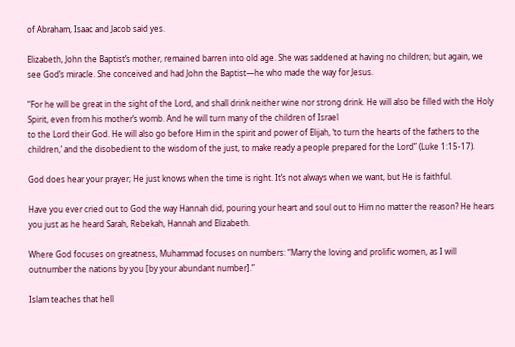of Abraham, Isaac and Jacob said yes.

Elizabeth, John the Baptist’s mother, remained barren into old age. She was saddened at having no children; but again, we see God’s miracle. She conceived and had John the Baptist—he who made the way for Jesus.

“For he will be great in the sight of the Lord, and shall drink neither wine nor strong drink. He will also be filled with the Holy Spirit, even from his mother’s womb. And he will turn many of the children of Israel
to the Lord their God. He will also go before Him in the spirit and power of Elijah, ‘to turn the hearts of the fathers to the children,’ and the disobedient to the wisdom of the just, to make ready a people prepared for the Lord” (Luke 1:15-17).

God does hear your prayer; He just knows when the time is right. It’s not always when we want, but He is faithful.

Have you ever cried out to God the way Hannah did, pouring your heart and soul out to Him no matter the reason? He hears you just as he heard Sarah, Rebekah, Hannah and Elizabeth.

Where God focuses on greatness, Muhammad focuses on numbers: “Marry the loving and prolific women, as I will outnumber the nations by you [by your abundant number].”

Islam teaches that hell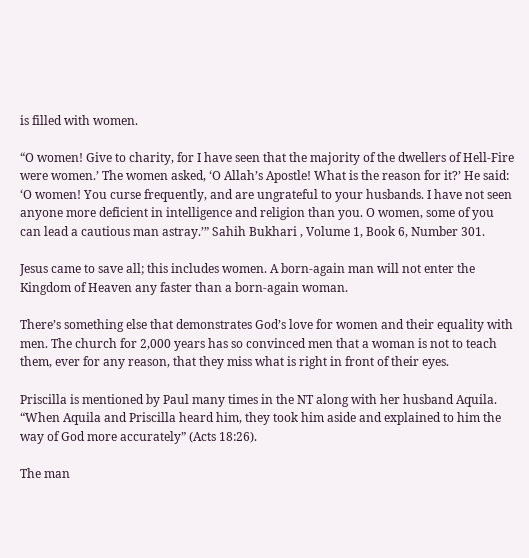is filled with women.

“O women! Give to charity, for I have seen that the majority of the dwellers of Hell-Fire were women.’ The women asked, ‘O Allah’s Apostle! What is the reason for it?’ He said: ‘O women! You curse frequently, and are ungrateful to your husbands. I have not seen anyone more deficient in intelligence and religion than you. O women, some of you can lead a cautious man astray.’” Sahih Bukhari , Volume 1, Book 6, Number 301.

Jesus came to save all; this includes women. A born-again man will not enter the Kingdom of Heaven any faster than a born-again woman.

There’s something else that demonstrates God’s love for women and their equality with men. The church for 2,000 years has so convinced men that a woman is not to teach them, ever for any reason, that they miss what is right in front of their eyes.

Priscilla is mentioned by Paul many times in the NT along with her husband Aquila. “When Aquila and Priscilla heard him, they took him aside and explained to him the way of God more accurately” (Acts 18:26).

The man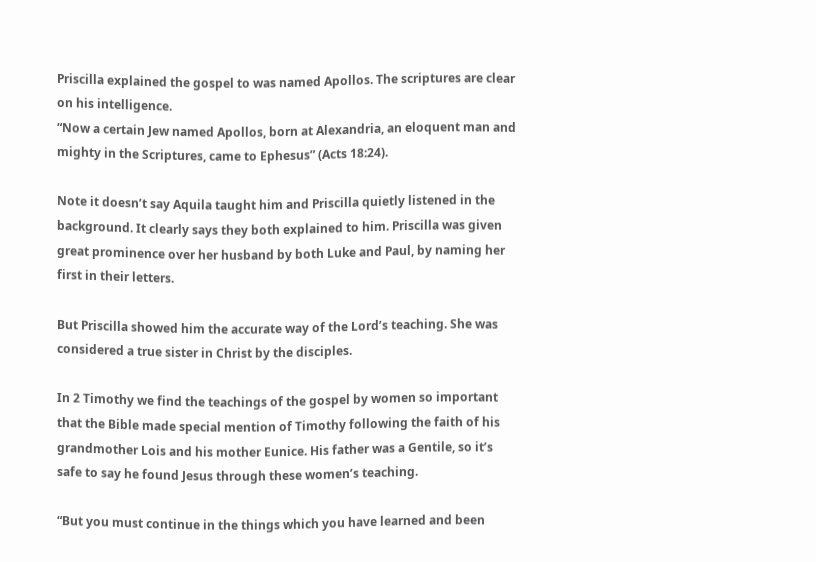Priscilla explained the gospel to was named Apollos. The scriptures are clear on his intelligence.
“Now a certain Jew named Apollos, born at Alexandria, an eloquent man and mighty in the Scriptures, came to Ephesus” (Acts 18:24).

Note it doesn’t say Aquila taught him and Priscilla quietly listened in the background. It clearly says they both explained to him. Priscilla was given great prominence over her husband by both Luke and Paul, by naming her first in their letters.

But Priscilla showed him the accurate way of the Lord’s teaching. She was considered a true sister in Christ by the disciples.

In 2 Timothy we find the teachings of the gospel by women so important that the Bible made special mention of Timothy following the faith of his grandmother Lois and his mother Eunice. His father was a Gentile, so it’s safe to say he found Jesus through these women’s teaching.

“But you must continue in the things which you have learned and been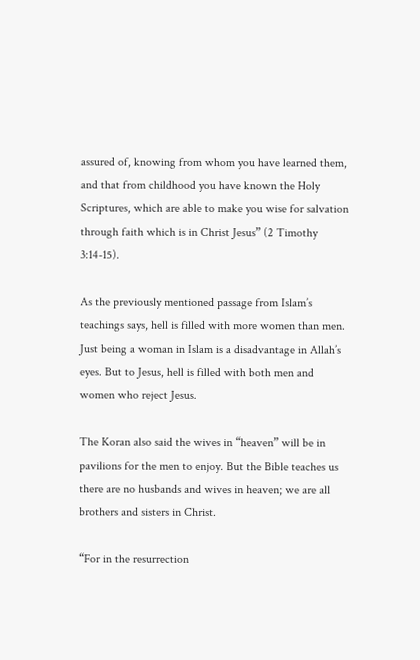assured of, knowing from whom you have learned them, and that from childhood you have known the Holy Scriptures, which are able to make you wise for salvation through faith which is in Christ Jesus” (2 Timothy 3:14-15).

As the previously mentioned passage from Islam’s teachings says, hell is filled with more women than men. Just being a woman in Islam is a disadvantage in Allah’s eyes. But to Jesus, hell is filled with both men and women who reject Jesus.

The Koran also said the wives in “heaven” will be in pavilions for the men to enjoy. But the Bible teaches us there are no husbands and wives in heaven; we are all brothers and sisters in Christ.

“For in the resurrection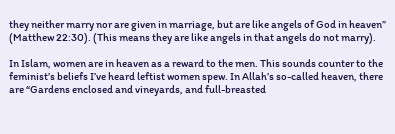they neither marry nor are given in marriage, but are like angels of God in heaven” (Matthew 22:30). (This means they are like angels in that angels do not marry).

In Islam, women are in heaven as a reward to the men. This sounds counter to the feminist’s beliefs I’ve heard leftist women spew. In Allah’s so-called heaven, there are “Gardens enclosed and vineyards, and full-breasted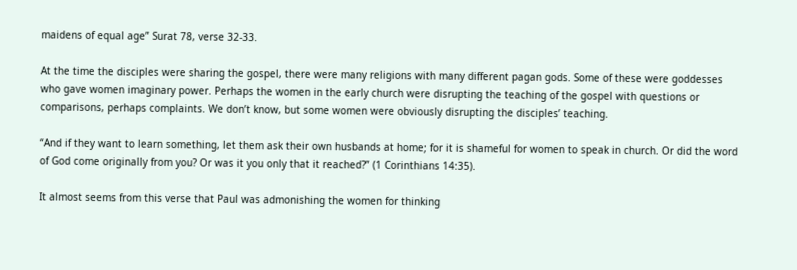maidens of equal age” Surat 78, verse 32-33.

At the time the disciples were sharing the gospel, there were many religions with many different pagan gods. Some of these were goddesses who gave women imaginary power. Perhaps the women in the early church were disrupting the teaching of the gospel with questions or comparisons, perhaps complaints. We don’t know, but some women were obviously disrupting the disciples’ teaching.

“And if they want to learn something, let them ask their own husbands at home; for it is shameful for women to speak in church. Or did the word of God come originally from you? Or was it you only that it reached?” (1 Corinthians 14:35).

It almost seems from this verse that Paul was admonishing the women for thinking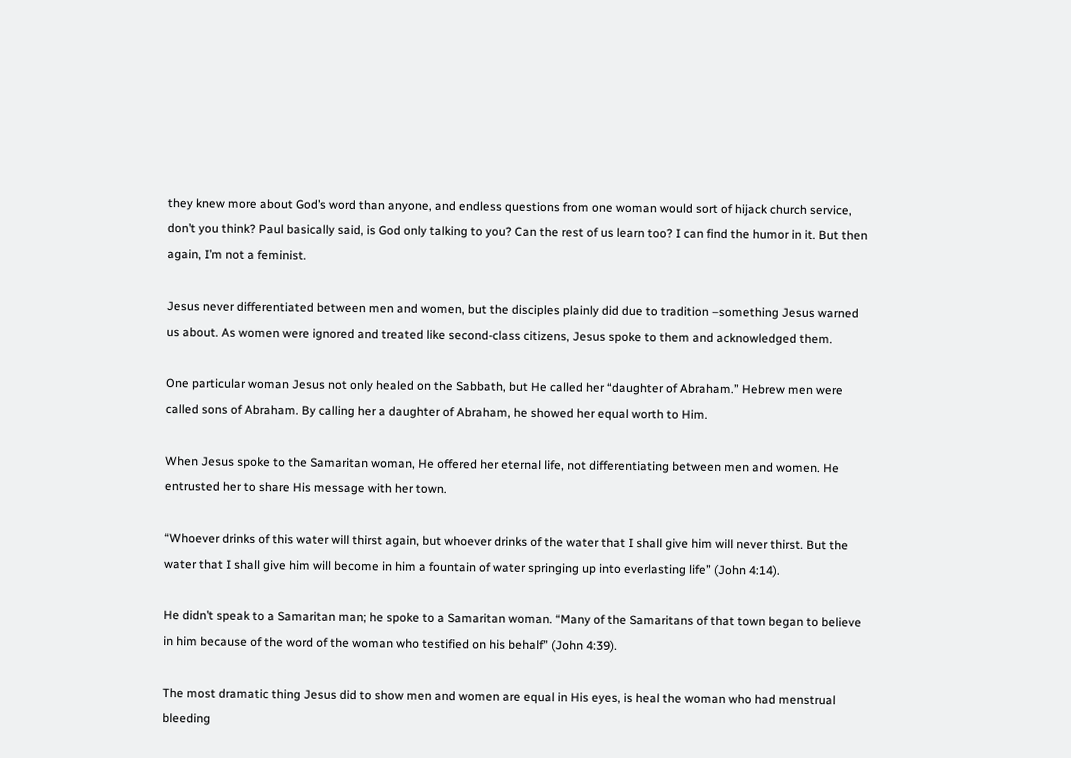they knew more about God’s word than anyone, and endless questions from one woman would sort of hijack church service, don’t you think? Paul basically said, is God only talking to you? Can the rest of us learn too? I can find the humor in it. But then again, I’m not a feminist.

Jesus never differentiated between men and women, but the disciples plainly did due to tradition –something Jesus warned us about. As women were ignored and treated like second-class citizens, Jesus spoke to them and acknowledged them.

One particular woman Jesus not only healed on the Sabbath, but He called her “daughter of Abraham.” Hebrew men were called sons of Abraham. By calling her a daughter of Abraham, he showed her equal worth to Him.

When Jesus spoke to the Samaritan woman, He offered her eternal life, not differentiating between men and women. He entrusted her to share His message with her town.

“Whoever drinks of this water will thirst again, but whoever drinks of the water that I shall give him will never thirst. But the water that I shall give him will become in him a fountain of water springing up into everlasting life” (John 4:14).

He didn’t speak to a Samaritan man; he spoke to a Samaritan woman. “Many of the Samaritans of that town began to believe in him because of the word of the woman who testified on his behalf” (John 4:39).

The most dramatic thing Jesus did to show men and women are equal in His eyes, is heal the woman who had menstrual bleeding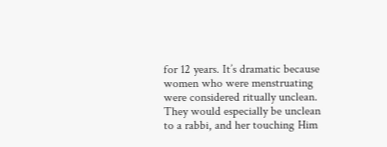for 12 years. It’s dramatic because women who were menstruating were considered ritually unclean. They would especially be unclean to a rabbi, and her touching Him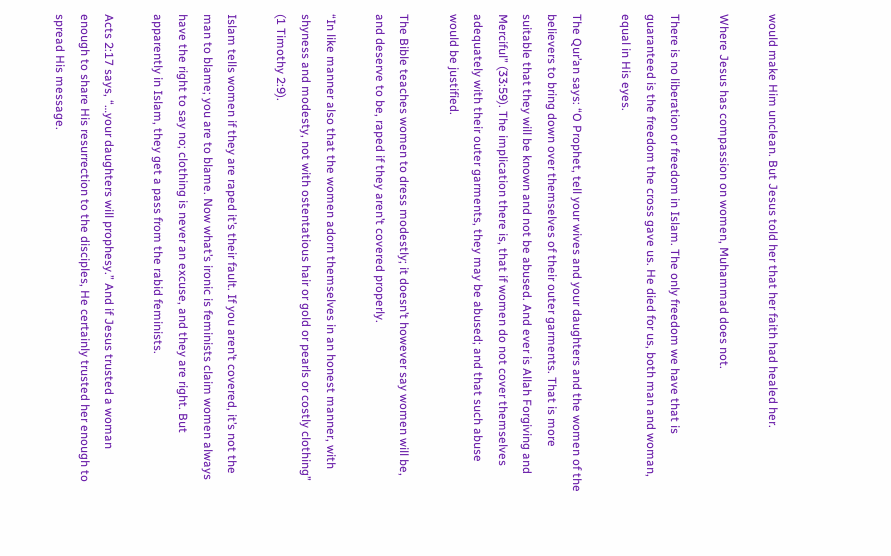would make Him unclean. But Jesus told her that her faith had healed her.

Where Jesus has compassion on women, Muhammad does not.

There is no liberation or freedom in Islam. The only freedom we have that is guaranteed is the freedom the cross gave us. He died for us, both man and woman, equal in His eyes.

The Qur’an says: “O Prophet, tell your wives and your daughters and the women of the believers to bring down over themselves of their outer garments. That is more suitable that they will be known and not be abused. And ever is Allah Forgiving and Merciful” (33:59). The implication there is, that if women do not cover themselves adequately with their outer garments, they may be abused; and that such abuse would be justified.

The Bible teaches women to dress modestly; it doesn’t however say women will be, and deserve to be, raped if they aren’t covered properly.

“In like manner also that the women adorn themselves in an honest manner, with shyness and modesty, not with ostentatious hair or gold or pearls or costly clothing” (1 Timothy 2:9).

Islam tells women if they are raped it’s their fault. If you aren’t covered, it’s not the man to blame; you are to blame. Now what’s ironic is feminists claim women always have the right to say no; clothing is never an excuse, and they are right. But apparently in Islam, they get a pass from the rabid feminists.

Acts 2:17 says, “…your daughters will prophesy.” And if Jesus trusted a woman enough to share His resurrection to the disciples, He certainly trusted her enough to spread His message.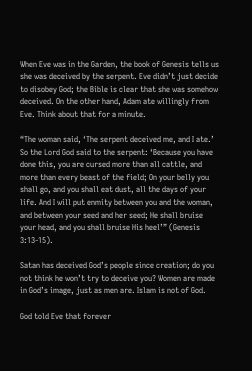When Eve was in the Garden, the book of Genesis tells us she was deceived by the serpent. Eve didn’t just decide to disobey God; the Bible is clear that she was somehow deceived. On the other hand, Adam ate willingly from Eve. Think about that for a minute.

“The woman said, ‘The serpent deceived me, and I ate.’ So the Lord God said to the serpent: ‘Because you have done this, you are cursed more than all cattle, and more than every beast of the field; On your belly you shall go, and you shall eat dust, all the days of your life. And I will put enmity between you and the woman, and between your seed and her seed; He shall bruise your head, and you shall bruise His heel’” (Genesis 3:13-15).

Satan has deceived God’s people since creation; do you not think he won’t try to deceive you? Women are made in God’s image, just as men are. Islam is not of God.

God told Eve that forever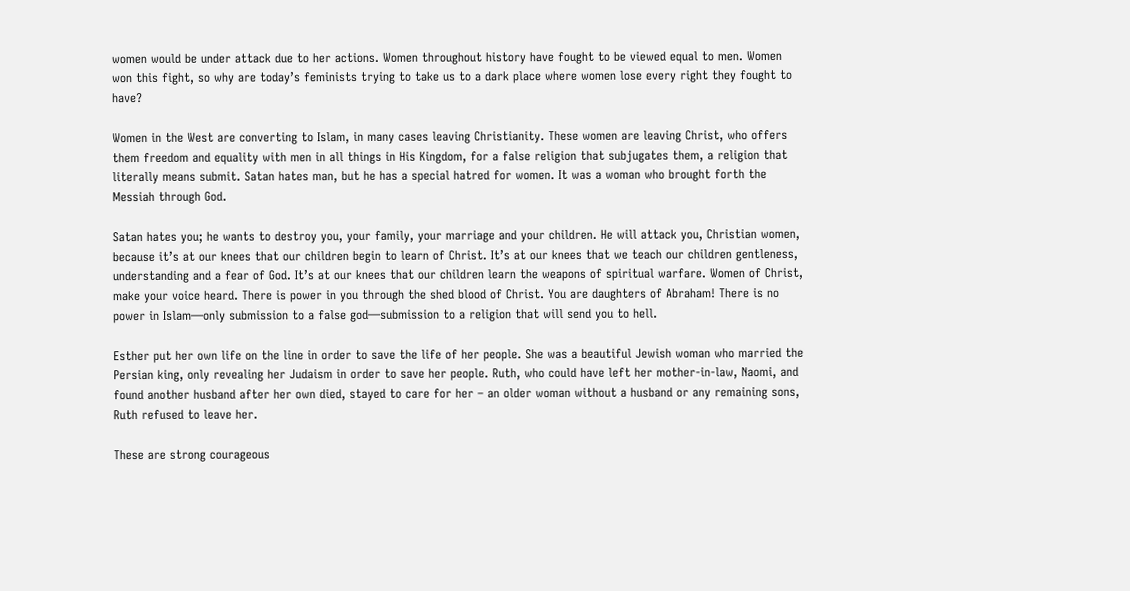women would be under attack due to her actions. Women throughout history have fought to be viewed equal to men. Women won this fight, so why are today’s feminists trying to take us to a dark place where women lose every right they fought to have?

Women in the West are converting to Islam, in many cases leaving Christianity. These women are leaving Christ, who offers them freedom and equality with men in all things in His Kingdom, for a false religion that subjugates them, a religion that literally means submit. Satan hates man, but he has a special hatred for women. It was a woman who brought forth the Messiah through God.

Satan hates you; he wants to destroy you, your family, your marriage and your children. He will attack you, Christian women, because it’s at our knees that our children begin to learn of Christ. It’s at our knees that we teach our children gentleness, understanding and a fear of God. It’s at our knees that our children learn the weapons of spiritual warfare. Women of Christ, make your voice heard. There is power in you through the shed blood of Christ. You are daughters of Abraham! There is no power in Islam—only submission to a false god—submission to a religion that will send you to hell.

Esther put her own life on the line in order to save the life of her people. She was a beautiful Jewish woman who married the Persian king, only revealing her Judaism in order to save her people. Ruth, who could have left her mother-in-law, Naomi, and found another husband after her own died, stayed to care for her – an older woman without a husband or any remaining sons, Ruth refused to leave her.

These are strong courageous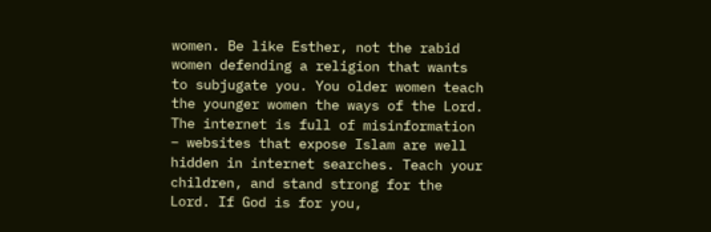women. Be like Esther, not the rabid women defending a religion that wants to subjugate you. You older women teach the younger women the ways of the Lord. The internet is full of misinformation – websites that expose Islam are well hidden in internet searches. Teach your children, and stand strong for the Lord. If God is for you,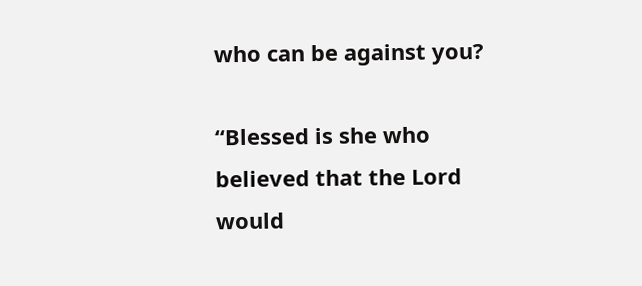who can be against you?

“Blessed is she who believed that the Lord would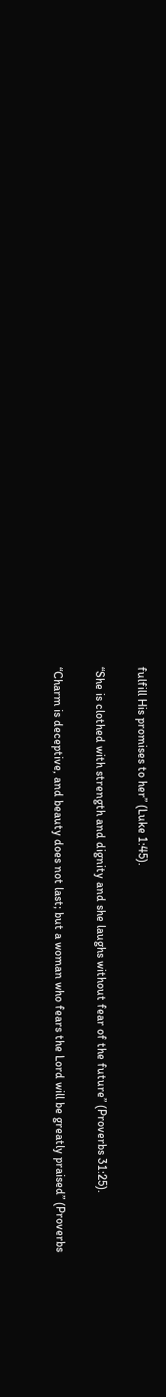fulfill His promises to her” (Luke 1:45).

“She is clothed with strength and dignity and she laughs without fear of the future” (Proverbs 31:25).

“Charm is deceptive, and beauty does not last; but a woman who fears the Lord will be greatly praised” (Proverbs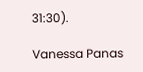31:30).

Vanessa Panas